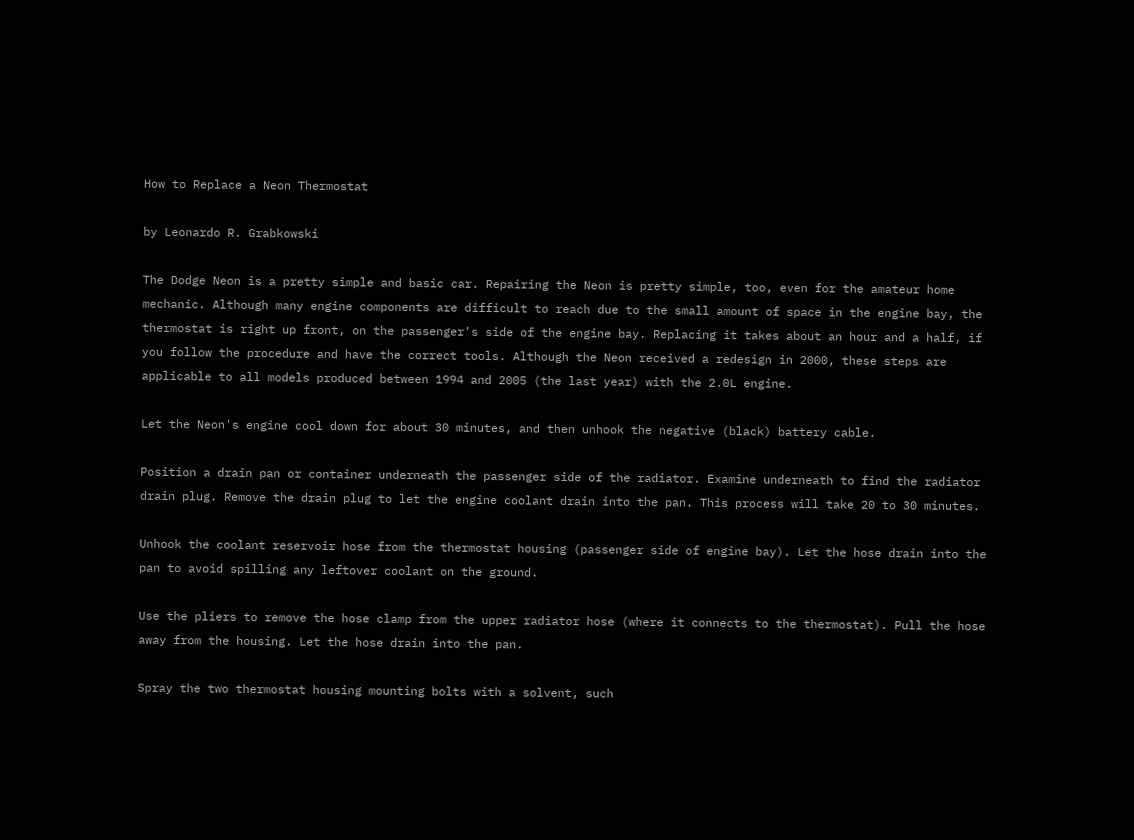How to Replace a Neon Thermostat

by Leonardo R. Grabkowski

The Dodge Neon is a pretty simple and basic car. Repairing the Neon is pretty simple, too, even for the amateur home mechanic. Although many engine components are difficult to reach due to the small amount of space in the engine bay, the thermostat is right up front, on the passenger's side of the engine bay. Replacing it takes about an hour and a half, if you follow the procedure and have the correct tools. Although the Neon received a redesign in 2000, these steps are applicable to all models produced between 1994 and 2005 (the last year) with the 2.0L engine.

Let the Neon's engine cool down for about 30 minutes, and then unhook the negative (black) battery cable.

Position a drain pan or container underneath the passenger side of the radiator. Examine underneath to find the radiator drain plug. Remove the drain plug to let the engine coolant drain into the pan. This process will take 20 to 30 minutes.

Unhook the coolant reservoir hose from the thermostat housing (passenger side of engine bay). Let the hose drain into the pan to avoid spilling any leftover coolant on the ground.

Use the pliers to remove the hose clamp from the upper radiator hose (where it connects to the thermostat). Pull the hose away from the housing. Let the hose drain into the pan.

Spray the two thermostat housing mounting bolts with a solvent, such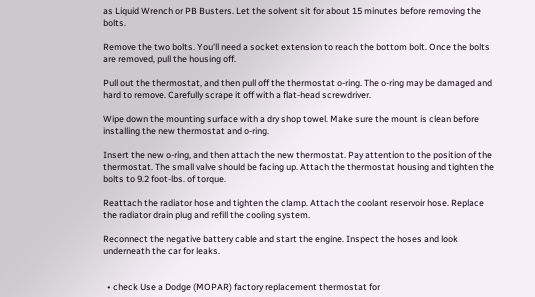as Liquid Wrench or PB Busters. Let the solvent sit for about 15 minutes before removing the bolts.

Remove the two bolts. You'll need a socket extension to reach the bottom bolt. Once the bolts are removed, pull the housing off.

Pull out the thermostat, and then pull off the thermostat o-ring. The o-ring may be damaged and hard to remove. Carefully scrape it off with a flat-head screwdriver.

Wipe down the mounting surface with a dry shop towel. Make sure the mount is clean before installing the new thermostat and o-ring.

Insert the new o-ring, and then attach the new thermostat. Pay attention to the position of the thermostat. The small valve should be facing up. Attach the thermostat housing and tighten the bolts to 9.2 foot-lbs. of torque.

Reattach the radiator hose and tighten the clamp. Attach the coolant reservoir hose. Replace the radiator drain plug and refill the cooling system.

Reconnect the negative battery cable and start the engine. Inspect the hoses and look underneath the car for leaks.


  • check Use a Dodge (MOPAR) factory replacement thermostat for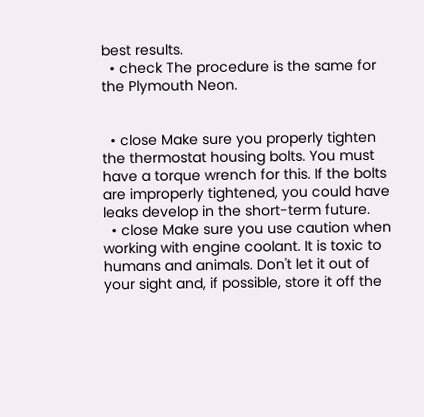best results.
  • check The procedure is the same for the Plymouth Neon.


  • close Make sure you properly tighten the thermostat housing bolts. You must have a torque wrench for this. If the bolts are improperly tightened, you could have leaks develop in the short-term future.
  • close Make sure you use caution when working with engine coolant. It is toxic to humans and animals. Don't let it out of your sight and, if possible, store it off the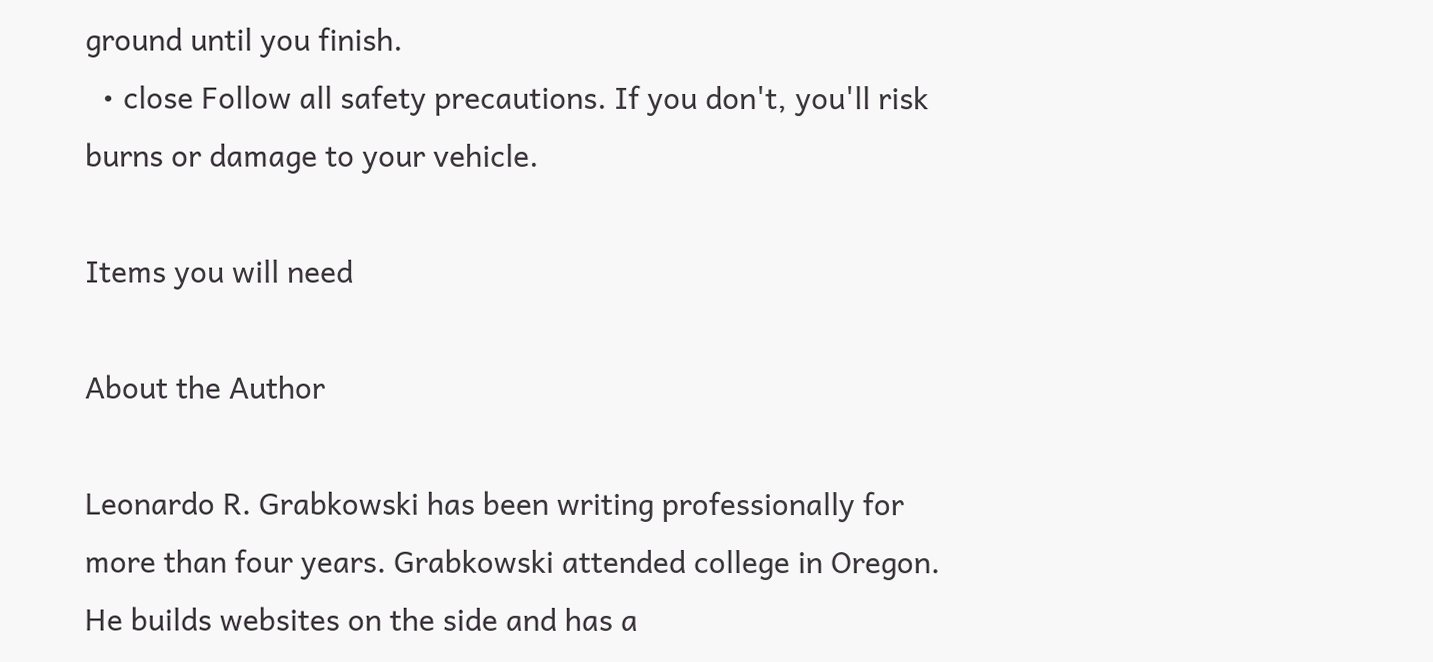ground until you finish.
  • close Follow all safety precautions. If you don't, you'll risk burns or damage to your vehicle.

Items you will need

About the Author

Leonardo R. Grabkowski has been writing professionally for more than four years. Grabkowski attended college in Oregon. He builds websites on the side and has a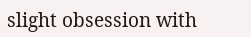slight obsession with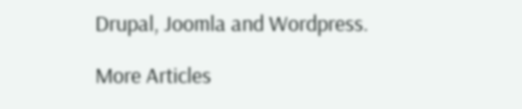Drupal, Joomla and Wordpress.

More Articles